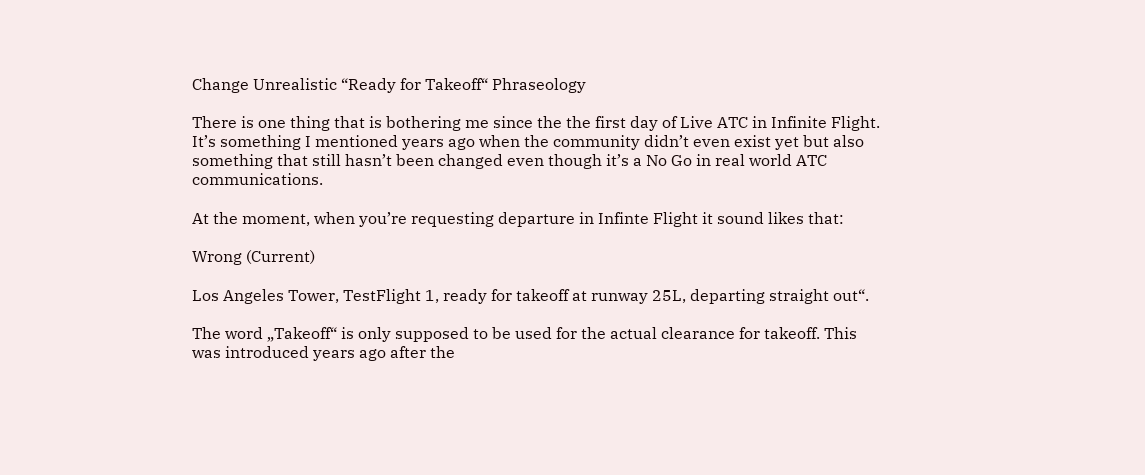Change Unrealistic “Ready for Takeoff“ Phraseology

There is one thing that is bothering me since the the first day of Live ATC in Infinite Flight. It’s something I mentioned years ago when the community didn’t even exist yet but also something that still hasn’t been changed even though it’s a No Go in real world ATC communications.

At the moment, when you’re requesting departure in Infinte Flight it sound likes that:

Wrong (Current)

Los Angeles Tower, TestFlight 1, ready for takeoff at runway 25L, departing straight out“.

The word „Takeoff“ is only supposed to be used for the actual clearance for takeoff. This was introduced years ago after the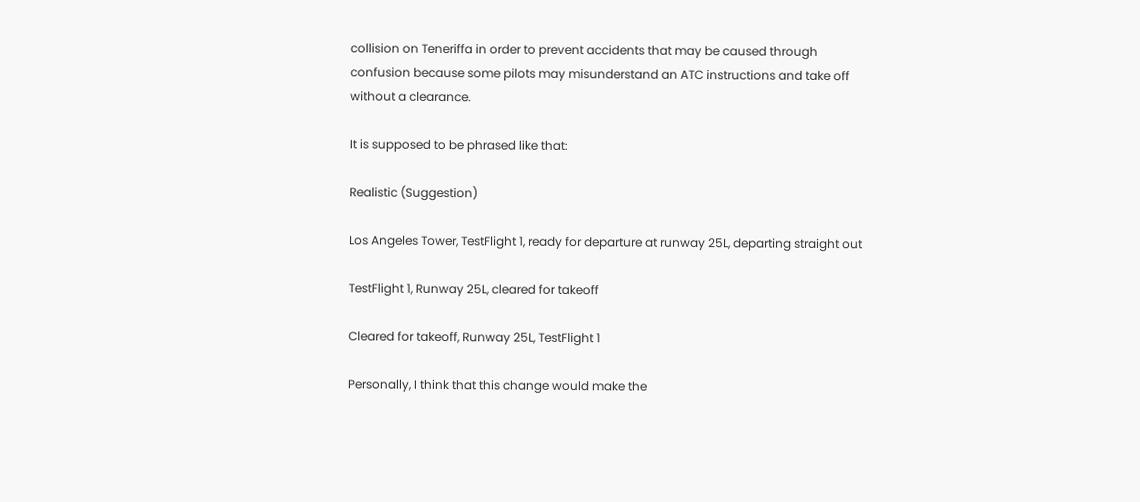collision on Teneriffa in order to prevent accidents that may be caused through confusion because some pilots may misunderstand an ATC instructions and take off without a clearance.

It is supposed to be phrased like that:

Realistic (Suggestion)

Los Angeles Tower, TestFlight 1, ready for departure at runway 25L, departing straight out

TestFlight 1, Runway 25L, cleared for takeoff

Cleared for takeoff, Runway 25L, TestFlight 1

Personally, I think that this change would make the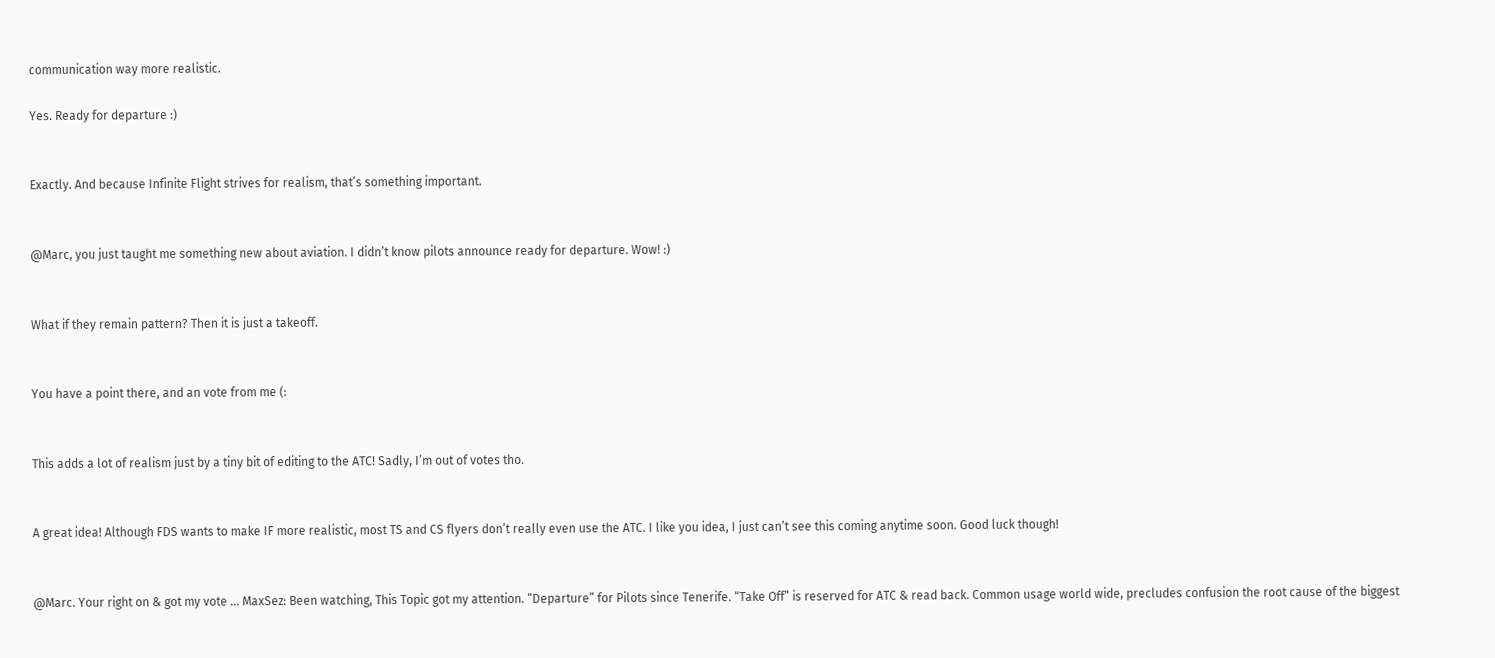communication way more realistic.

Yes. Ready for departure :)


Exactly. And because Infinite Flight strives for realism, that’s something important.


@Marc, you just taught me something new about aviation. I didn’t know pilots announce ready for departure. Wow! :)


What if they remain pattern? Then it is just a takeoff.


You have a point there, and an vote from me (:


This adds a lot of realism just by a tiny bit of editing to the ATC! Sadly, I’m out of votes tho.


A great idea! Although FDS wants to make IF more realistic, most TS and CS flyers don’t really even use the ATC. I like you idea, I just can’t see this coming anytime soon. Good luck though!


@Marc. Your right on & got my vote … MaxSez: Been watching, This Topic got my attention. “Departure” for Pilots since Tenerife. “Take Off” is reserved for ATC & read back. Common usage world wide, precludes confusion the root cause of the biggest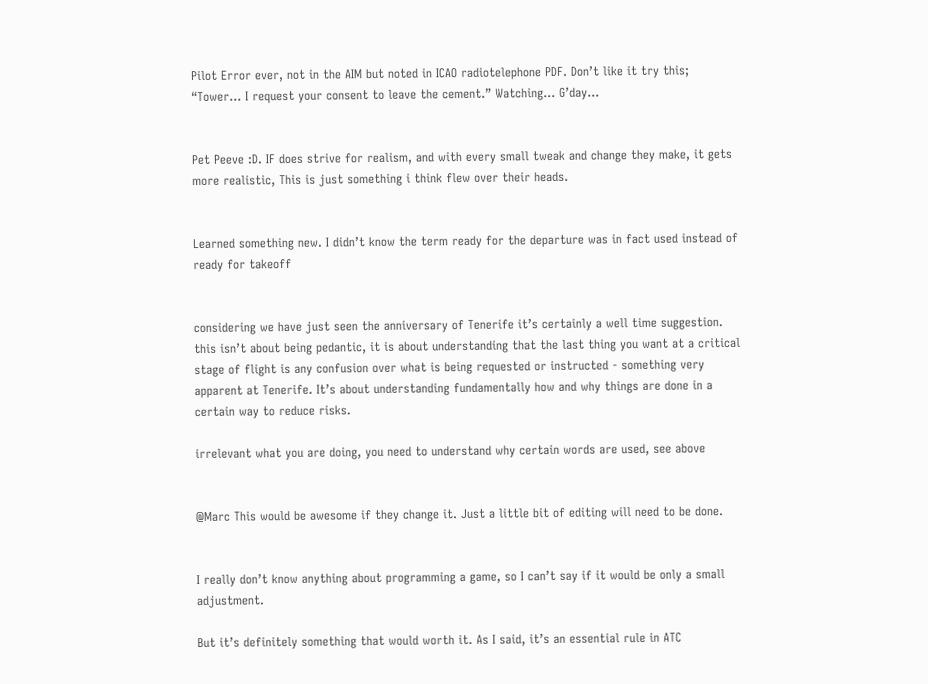Pilot Error ever, not in the AIM but noted in ICAO radiotelephone PDF. Don’t like it try this;
“Tower… I request your consent to leave the cement.” Watching… G’day…


Pet Peeve :D. IF does strive for realism, and with every small tweak and change they make, it gets more realistic, This is just something i think flew over their heads.


Learned something new. I didn’t know the term ready for the departure was in fact used instead of ready for takeoff


considering we have just seen the anniversary of Tenerife it’s certainly a well time suggestion. this isn’t about being pedantic, it is about understanding that the last thing you want at a critical stage of flight is any confusion over what is being requested or instructed - something very apparent at Tenerife. It’s about understanding fundamentally how and why things are done in a certain way to reduce risks.

irrelevant what you are doing, you need to understand why certain words are used, see above


@Marc This would be awesome if they change it. Just a little bit of editing will need to be done.


I really don’t know anything about programming a game, so I can’t say if it would be only a small adjustment.

But it’s definitely something that would worth it. As I said, it’s an essential rule in ATC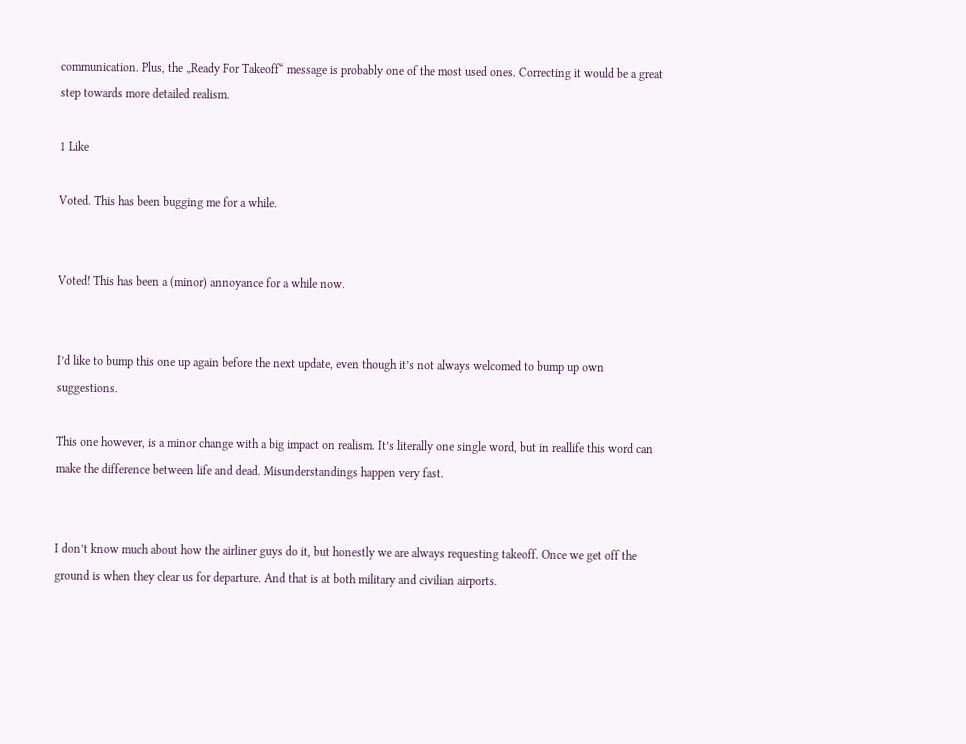communication. Plus, the „Ready For Takeoff“ message is probably one of the most used ones. Correcting it would be a great step towards more detailed realism.

1 Like

Voted. This has been bugging me for a while.


Voted! This has been a (minor) annoyance for a while now.


I’d like to bump this one up again before the next update, even though it’s not always welcomed to bump up own suggestions.

This one however, is a minor change with a big impact on realism. It’s literally one single word, but in reallife this word can make the difference between life and dead. Misunderstandings happen very fast.


I don’t know much about how the airliner guys do it, but honestly we are always requesting takeoff. Once we get off the ground is when they clear us for departure. And that is at both military and civilian airports.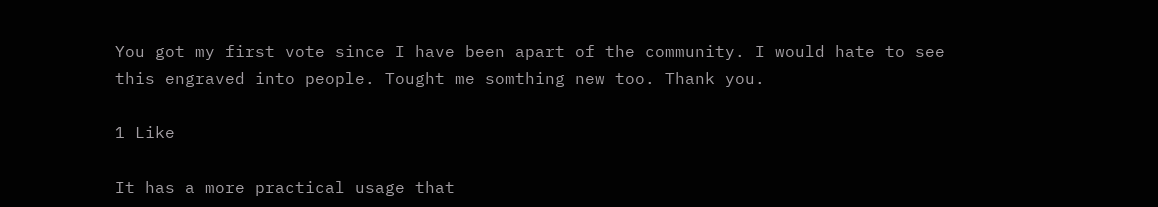You got my first vote since I have been apart of the community. I would hate to see this engraved into people. Tought me somthing new too. Thank you.

1 Like

It has a more practical usage that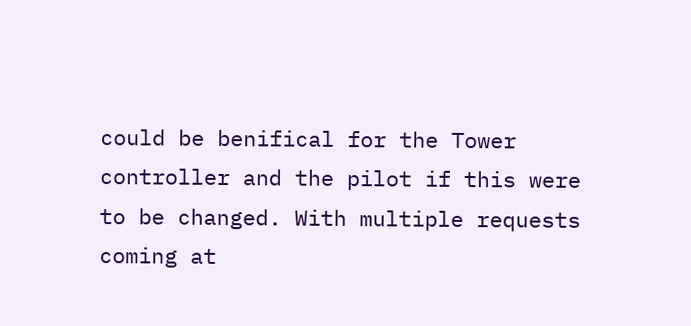could be benifical for the Tower controller and the pilot if this were to be changed. With multiple requests coming at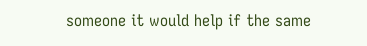someone it would help if the same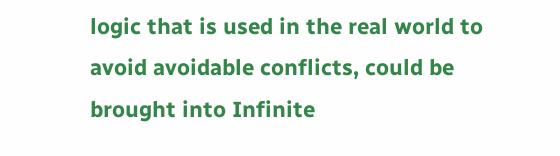logic that is used in the real world to avoid avoidable conflicts, could be brought into Infinite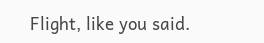Flight, like you said.